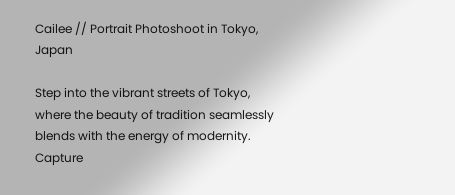Cailee // Portrait Photoshoot in Tokyo, Japan

Step into the vibrant streets of Tokyo, where the beauty of tradition seamlessly blends with the energy of modernity. Capture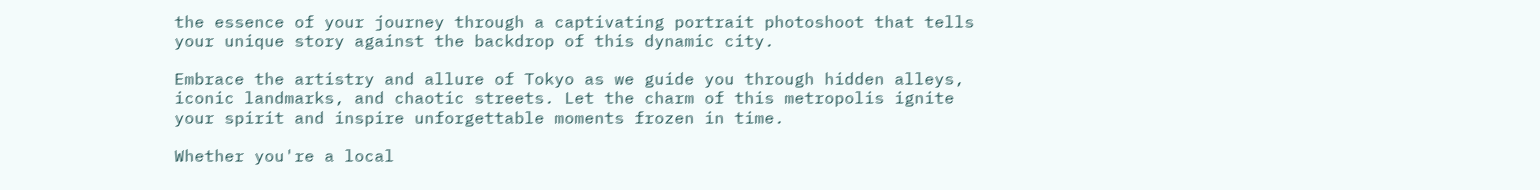the essence of your journey through a captivating portrait photoshoot that tells your unique story against the backdrop of this dynamic city.

Embrace the artistry and allure of Tokyo as we guide you through hidden alleys, iconic landmarks, and chaotic streets. Let the charm of this metropolis ignite your spirit and inspire unforgettable moments frozen in time.

Whether you're a local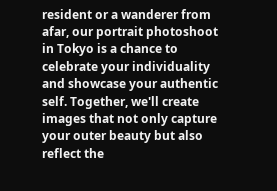resident or a wanderer from afar, our portrait photoshoot in Tokyo is a chance to celebrate your individuality and showcase your authentic self. Together, we'll create images that not only capture your outer beauty but also reflect the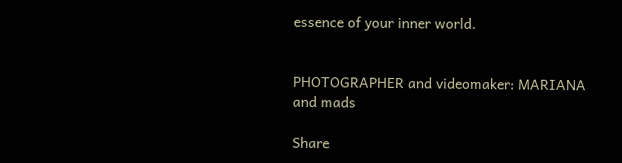essence of your inner world.


PHOTOGRAPHER and videomaker: MARIANA and mads

Share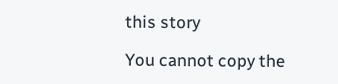this story

You cannot copy the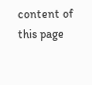content of this page